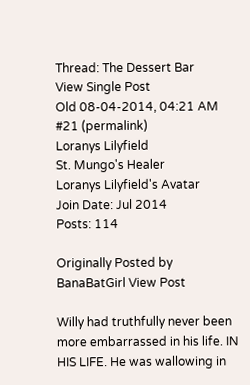Thread: The Dessert Bar
View Single Post
Old 08-04-2014, 04:21 AM   #21 (permalink)
Loranys Lilyfield
St. Mungo's Healer
Loranys Lilyfield's Avatar
Join Date: Jul 2014
Posts: 114

Originally Posted by BanaBatGirl View Post

Willy had truthfully never been more embarrassed in his life. IN HIS LIFE. He was wallowing in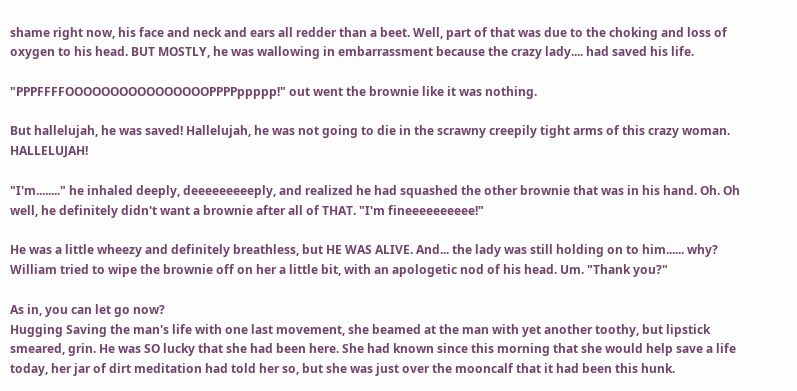shame right now, his face and neck and ears all redder than a beet. Well, part of that was due to the choking and loss of oxygen to his head. BUT MOSTLY, he was wallowing in embarrassment because the crazy lady.... had saved his life.

"PPPFFFFOOOOOOOOOOOOOOOOPPPPppppp!" out went the brownie like it was nothing.

But hallelujah, he was saved! Hallelujah, he was not going to die in the scrawny creepily tight arms of this crazy woman. HALLELUJAH!

"I'm........" he inhaled deeply, deeeeeeeeeply, and realized he had squashed the other brownie that was in his hand. Oh. Oh well, he definitely didn't want a brownie after all of THAT. "I'm fineeeeeeeeee!"

He was a little wheezy and definitely breathless, but HE WAS ALIVE. And... the lady was still holding on to him...... why? William tried to wipe the brownie off on her a little bit, with an apologetic nod of his head. Um. "Thank you?"

As in, you can let go now?
Hugging Saving the man's life with one last movement, she beamed at the man with yet another toothy, but lipstick smeared, grin. He was SO lucky that she had been here. She had known since this morning that she would help save a life today, her jar of dirt meditation had told her so, but she was just over the mooncalf that it had been this hunk.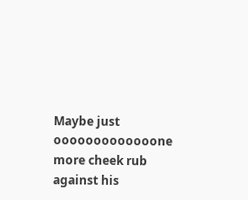Maybe just ooooooooooooone more cheek rub against his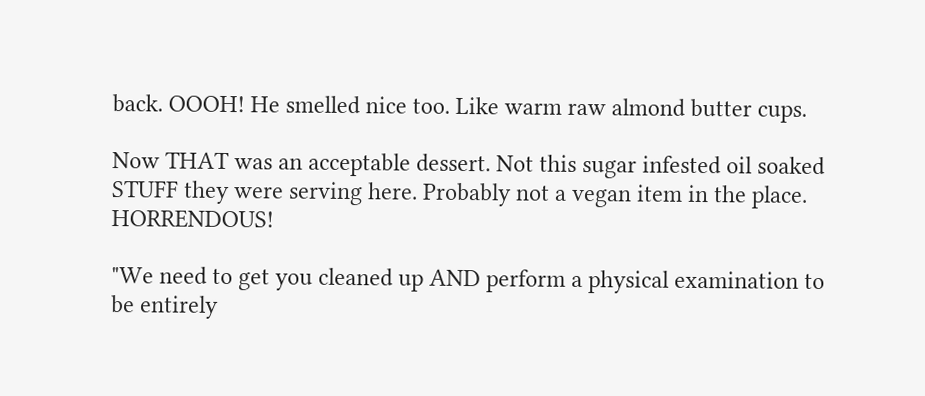back. OOOH! He smelled nice too. Like warm raw almond butter cups.

Now THAT was an acceptable dessert. Not this sugar infested oil soaked STUFF they were serving here. Probably not a vegan item in the place. HORRENDOUS!

"We need to get you cleaned up AND perform a physical examination to be entirely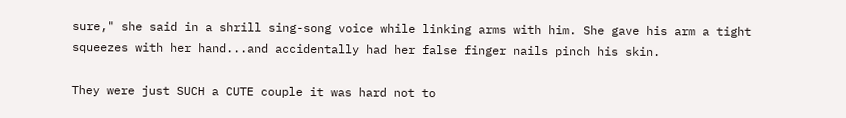sure," she said in a shrill sing-song voice while linking arms with him. She gave his arm a tight squeezes with her hand...and accidentally had her false finger nails pinch his skin.

They were just SUCH a CUTE couple it was hard not to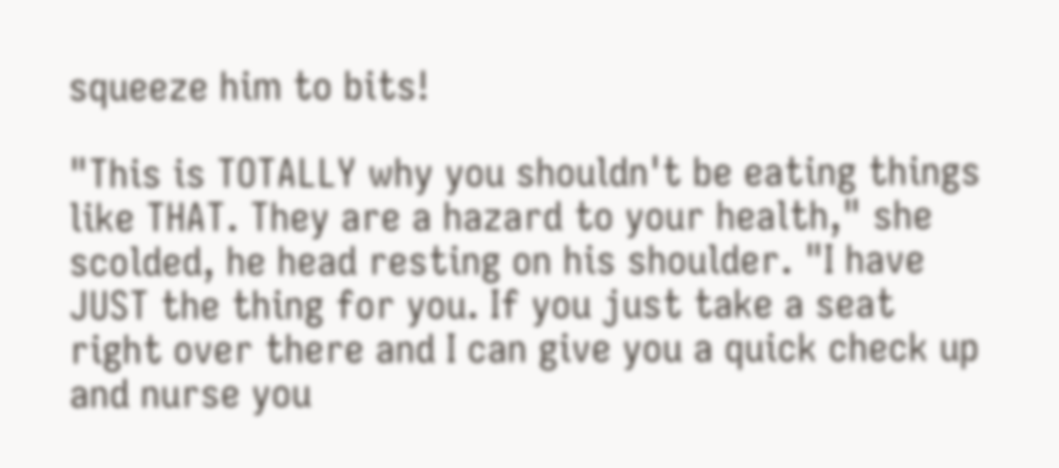squeeze him to bits!

"This is TOTALLY why you shouldn't be eating things like THAT. They are a hazard to your health," she scolded, he head resting on his shoulder. "I have JUST the thing for you. If you just take a seat right over there and I can give you a quick check up and nurse you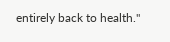entirely back to health."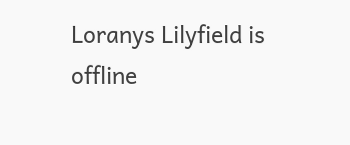Loranys Lilyfield is offline